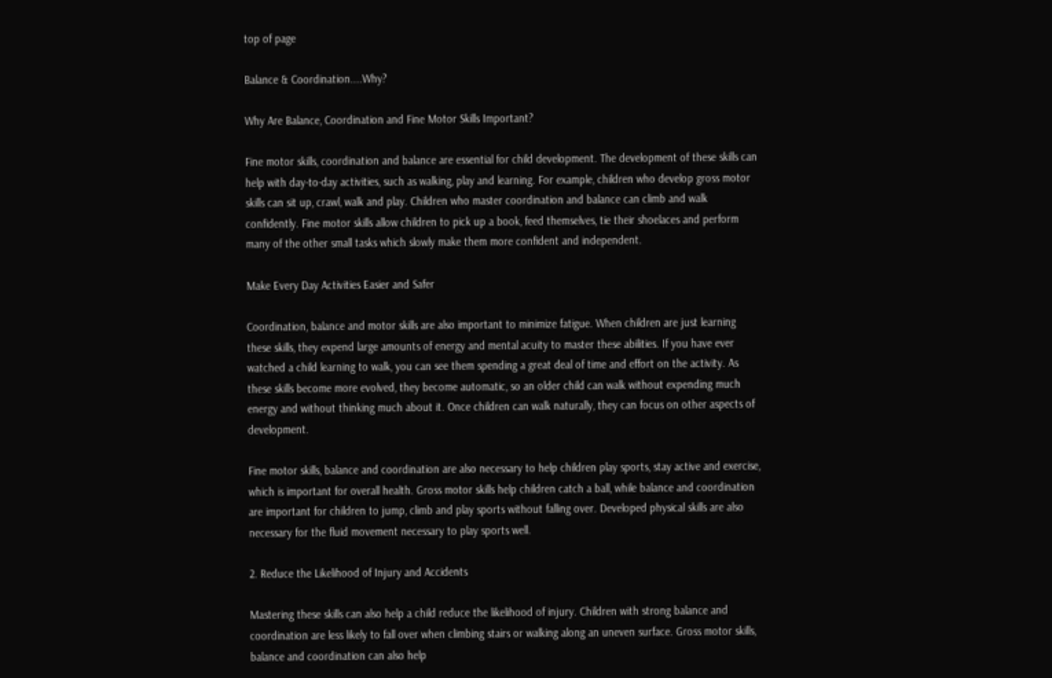top of page

Balance & Coordination....Why?

Why Are Balance, Coordination and Fine Motor Skills Important?

Fine motor skills, coordination and balance are essential for child development. The development of these skills can help with day-to-day activities, such as walking, play and learning. For example, children who develop gross motor skills can sit up, crawl, walk and play. Children who master coordination and balance can climb and walk confidently. Fine motor skills allow children to pick up a book, feed themselves, tie their shoelaces and perform many of the other small tasks which slowly make them more confident and independent.

Make Every Day Activities Easier and Safer

Coordination, balance and motor skills are also important to minimize fatigue. When children are just learning these skills, they expend large amounts of energy and mental acuity to master these abilities. If you have ever watched a child learning to walk, you can see them spending a great deal of time and effort on the activity. As these skills become more evolved, they become automatic, so an older child can walk without expending much energy and without thinking much about it. Once children can walk naturally, they can focus on other aspects of development.

Fine motor skills, balance and coordination are also necessary to help children play sports, stay active and exercise, which is important for overall health. Gross motor skills help children catch a ball, while balance and coordination are important for children to jump, climb and play sports without falling over. Developed physical skills are also necessary for the fluid movement necessary to play sports well.

2. Reduce the Likelihood of Injury and Accidents

Mastering these skills can also help a child reduce the likelihood of injury. Children with strong balance and coordination are less likely to fall over when climbing stairs or walking along an uneven surface. Gross motor skills, balance and coordination can also help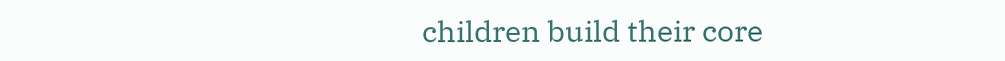children build their core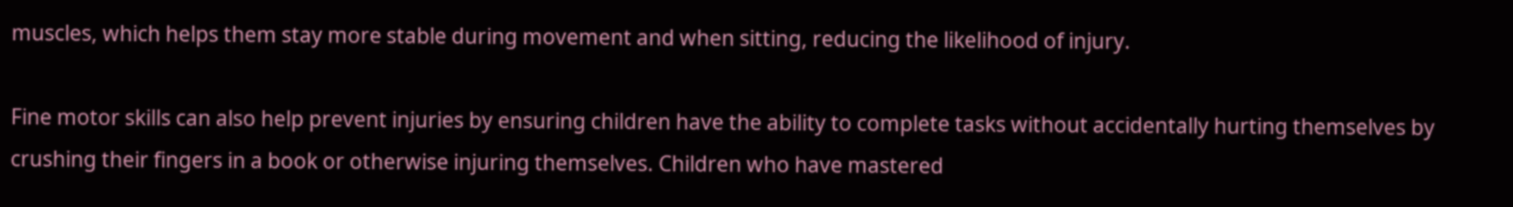muscles, which helps them stay more stable during movement and when sitting, reducing the likelihood of injury.

Fine motor skills can also help prevent injuries by ensuring children have the ability to complete tasks without accidentally hurting themselves by crushing their fingers in a book or otherwise injuring themselves. Children who have mastered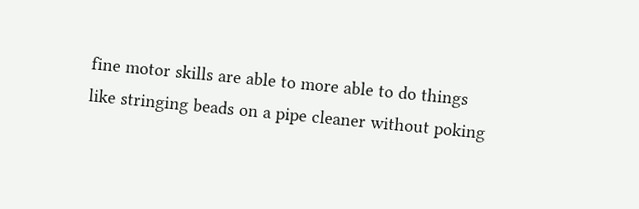fine motor skills are able to more able to do things like stringing beads on a pipe cleaner without poking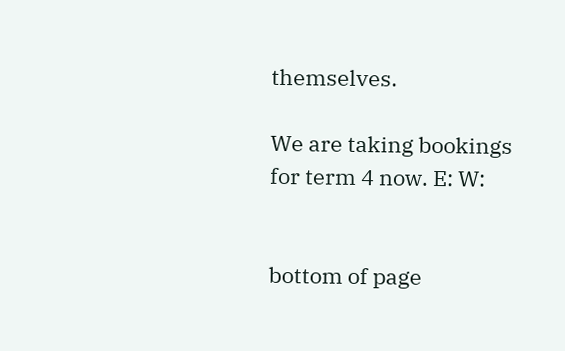themselves.

We are taking bookings for term 4 now. E: W:


bottom of page